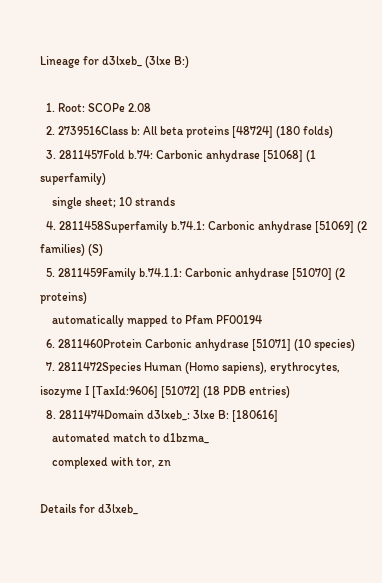Lineage for d3lxeb_ (3lxe B:)

  1. Root: SCOPe 2.08
  2. 2739516Class b: All beta proteins [48724] (180 folds)
  3. 2811457Fold b.74: Carbonic anhydrase [51068] (1 superfamily)
    single sheet; 10 strands
  4. 2811458Superfamily b.74.1: Carbonic anhydrase [51069] (2 families) (S)
  5. 2811459Family b.74.1.1: Carbonic anhydrase [51070] (2 proteins)
    automatically mapped to Pfam PF00194
  6. 2811460Protein Carbonic anhydrase [51071] (10 species)
  7. 2811472Species Human (Homo sapiens), erythrocytes, isozyme I [TaxId:9606] [51072] (18 PDB entries)
  8. 2811474Domain d3lxeb_: 3lxe B: [180616]
    automated match to d1bzma_
    complexed with tor, zn

Details for d3lxeb_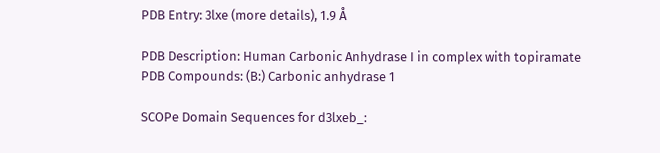PDB Entry: 3lxe (more details), 1.9 Å

PDB Description: Human Carbonic Anhydrase I in complex with topiramate
PDB Compounds: (B:) Carbonic anhydrase 1

SCOPe Domain Sequences for d3lxeb_: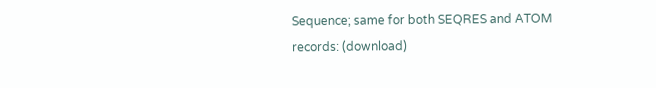Sequence; same for both SEQRES and ATOM records: (download)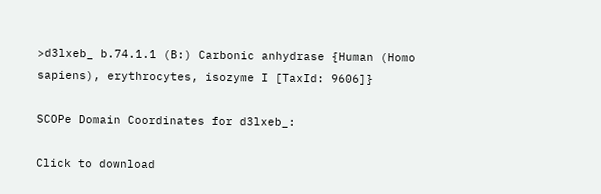>d3lxeb_ b.74.1.1 (B:) Carbonic anhydrase {Human (Homo sapiens), erythrocytes, isozyme I [TaxId: 9606]}

SCOPe Domain Coordinates for d3lxeb_:

Click to download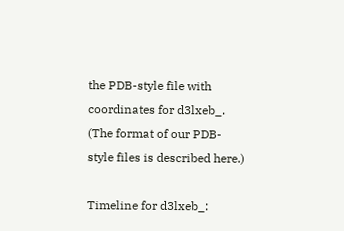the PDB-style file with coordinates for d3lxeb_.
(The format of our PDB-style files is described here.)

Timeline for d3lxeb_: